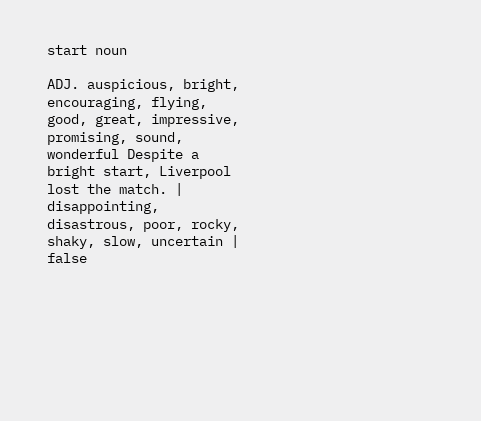start noun

ADJ. auspicious, bright, encouraging, flying, good, great, impressive, promising, sound, wonderful Despite a bright start, Liverpool lost the match. | disappointing, disastrous, poor, rocky, shaky, slow, uncertain | false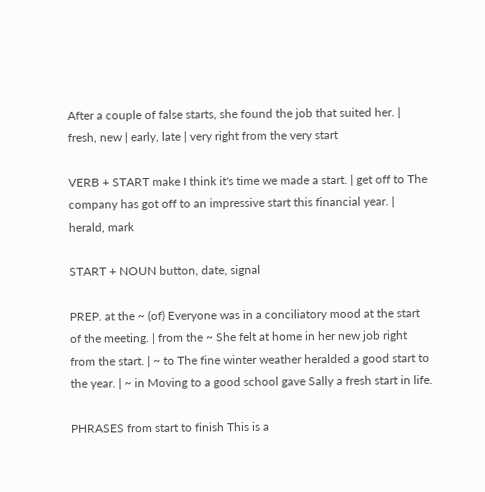After a couple of false starts, she found the job that suited her. | fresh, new | early, late | very right from the very start

VERB + START make I think it's time we made a start. | get off to The company has got off to an impressive start this financial year. | herald, mark

START + NOUN button, date, signal

PREP. at the ~ (of) Everyone was in a conciliatory mood at the start of the meeting. | from the ~ She felt at home in her new job right from the start. | ~ to The fine winter weather heralded a good start to the year. | ~ in Moving to a good school gave Sally a fresh start in life.

PHRASES from start to finish This is a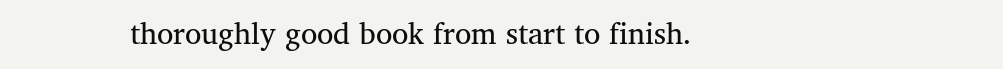thoroughly good book from start to finish.